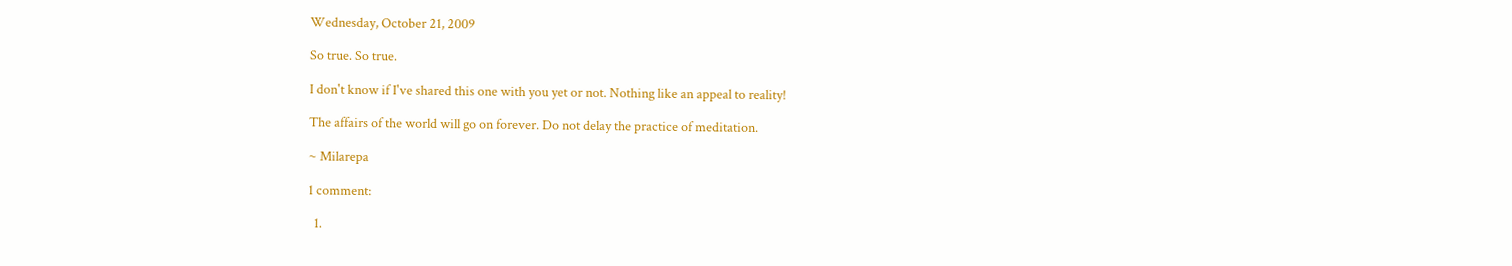Wednesday, October 21, 2009

So true. So true.

I don't know if I've shared this one with you yet or not. Nothing like an appeal to reality!

The affairs of the world will go on forever. Do not delay the practice of meditation.

~ Milarepa

1 comment:

  1.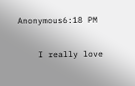Anonymous6:18 PM

    I really love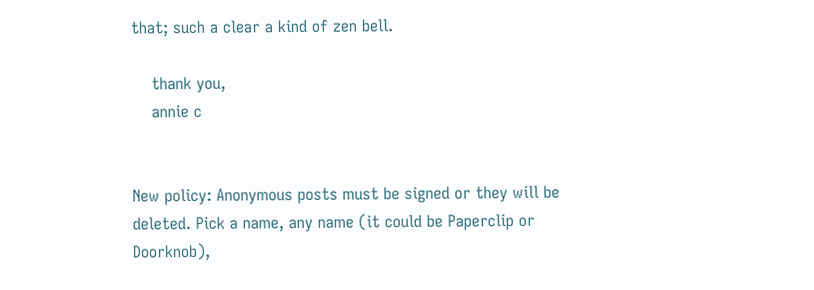that; such a clear a kind of zen bell.

    thank you,
    annie c


New policy: Anonymous posts must be signed or they will be deleted. Pick a name, any name (it could be Paperclip or Doorknob),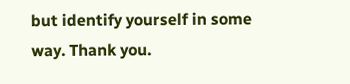but identify yourself in some way. Thank you.